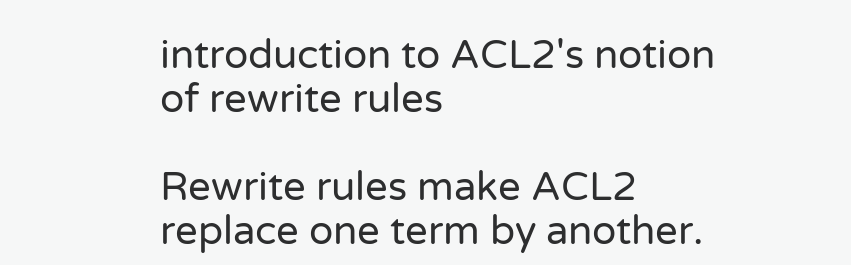introduction to ACL2's notion of rewrite rules

Rewrite rules make ACL2 replace one term by another.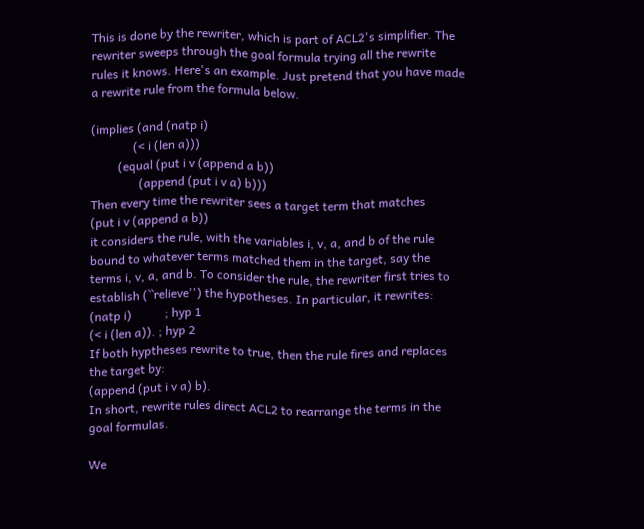This is done by the rewriter, which is part of ACL2's simplifier. The rewriter sweeps through the goal formula trying all the rewrite rules it knows. Here's an example. Just pretend that you have made a rewrite rule from the formula below.

(implies (and (natp i)
              (< i (len a)))
         (equal (put i v (append a b))
                (append (put i v a) b)))
Then every time the rewriter sees a target term that matches
(put i v (append a b))
it considers the rule, with the variables i, v, a, and b of the rule bound to whatever terms matched them in the target, say the terms i, v, a, and b. To consider the rule, the rewriter first tries to establish (``relieve'') the hypotheses. In particular, it rewrites:
(natp i)           ; hyp 1
(< i (len a)). ; hyp 2
If both hyptheses rewrite to true, then the rule fires and replaces the target by:
(append (put i v a) b).
In short, rewrite rules direct ACL2 to rearrange the terms in the goal formulas.

We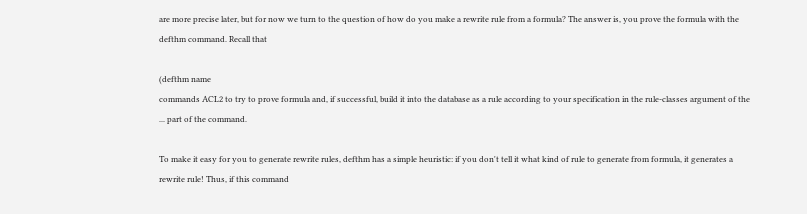are more precise later, but for now we turn to the question of how do you make a rewrite rule from a formula? The answer is, you prove the formula with the defthm command. Recall that

(defthm name
commands ACL2 to try to prove formula and, if successful, build it into the database as a rule according to your specification in the rule-classes argument of the ... part of the command.

To make it easy for you to generate rewrite rules, defthm has a simple heuristic: if you don't tell it what kind of rule to generate from formula, it generates a rewrite rule! Thus, if this command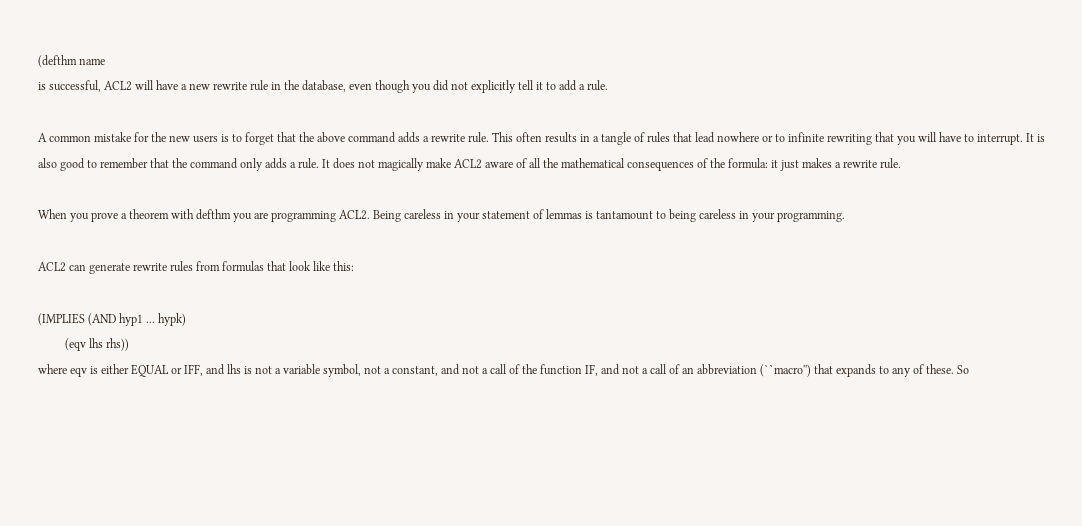(defthm name
is successful, ACL2 will have a new rewrite rule in the database, even though you did not explicitly tell it to add a rule.

A common mistake for the new users is to forget that the above command adds a rewrite rule. This often results in a tangle of rules that lead nowhere or to infinite rewriting that you will have to interrupt. It is also good to remember that the command only adds a rule. It does not magically make ACL2 aware of all the mathematical consequences of the formula: it just makes a rewrite rule.

When you prove a theorem with defthm you are programming ACL2. Being careless in your statement of lemmas is tantamount to being careless in your programming.

ACL2 can generate rewrite rules from formulas that look like this:

(IMPLIES (AND hyp1 ... hypk)
         (eqv lhs rhs))
where eqv is either EQUAL or IFF, and lhs is not a variable symbol, not a constant, and not a call of the function IF, and not a call of an abbreviation (``macro'') that expands to any of these. So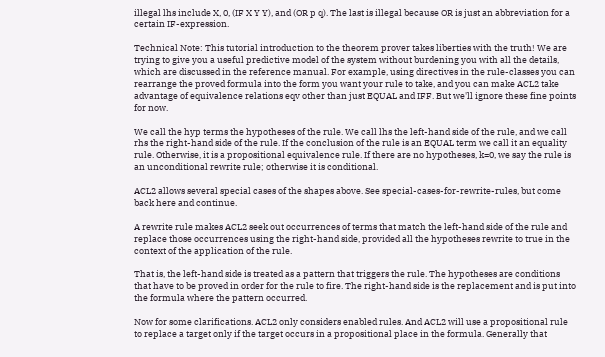illegal lhs include X, 0, (IF X Y Y), and (OR p q). The last is illegal because OR is just an abbreviation for a certain IF-expression.

Technical Note: This tutorial introduction to the theorem prover takes liberties with the truth! We are trying to give you a useful predictive model of the system without burdening you with all the details, which are discussed in the reference manual. For example, using directives in the rule-classes you can rearrange the proved formula into the form you want your rule to take, and you can make ACL2 take advantage of equivalence relations eqv other than just EQUAL and IFF. But we'll ignore these fine points for now.

We call the hyp terms the hypotheses of the rule. We call lhs the left-hand side of the rule, and we call rhs the right-hand side of the rule. If the conclusion of the rule is an EQUAL term we call it an equality rule. Otherwise, it is a propositional equivalence rule. If there are no hypotheses, k=0, we say the rule is an unconditional rewrite rule; otherwise it is conditional.

ACL2 allows several special cases of the shapes above. See special-cases-for-rewrite-rules, but come back here and continue.

A rewrite rule makes ACL2 seek out occurrences of terms that match the left-hand side of the rule and replace those occurrences using the right-hand side, provided all the hypotheses rewrite to true in the context of the application of the rule.

That is, the left-hand side is treated as a pattern that triggers the rule. The hypotheses are conditions that have to be proved in order for the rule to fire. The right-hand side is the replacement and is put into the formula where the pattern occurred.

Now for some clarifications. ACL2 only considers enabled rules. And ACL2 will use a propositional rule to replace a target only if the target occurs in a propositional place in the formula. Generally that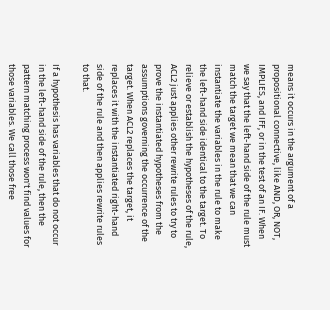means it occurs in the argument of a propositional connective, like AND, OR, NOT, IMPLIES, and IFF, or in the test of an IF. When we say that the left-hand side of the rule must match the target we mean that we can instantiate the variables in the rule to make the left-hand side identical to the target. To relieve or establish the hypotheses of the rule, ACL2 just applies other rewrite rules to try to prove the instantiated hypotheses from the assumptions governing the occurrence of the target. When ACL2 replaces the target, it replaces it with the instantiated right-hand side of the rule and then applies rewrite rules to that.

If a hypothesis has variables that do not occur in the left-hand side of the rule, then the pattern matching process won't find values for those variables. We call those free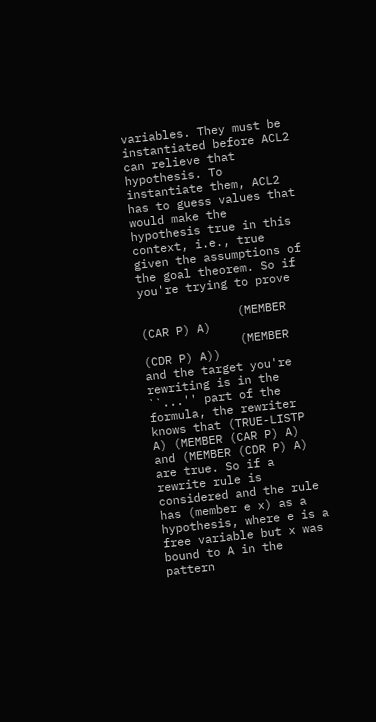variables. They must be instantiated before ACL2 can relieve that hypothesis. To instantiate them, ACL2 has to guess values that would make the hypothesis true in this context, i.e., true given the assumptions of the goal theorem. So if you're trying to prove

              (MEMBER (CAR P) A)
              (MEMBER (CDR P) A))
and the target you're rewriting is in the ``...'' part of the formula, the rewriter knows that (TRUE-LISTP A) (MEMBER (CAR P) A) and (MEMBER (CDR P) A) are true. So if a rewrite rule is considered and the rule has (member e x) as a hypothesis, where e is a free variable but x was bound to A in the pattern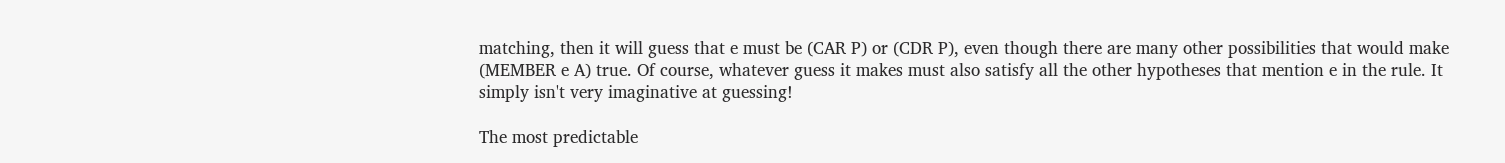matching, then it will guess that e must be (CAR P) or (CDR P), even though there are many other possibilities that would make (MEMBER e A) true. Of course, whatever guess it makes must also satisfy all the other hypotheses that mention e in the rule. It simply isn't very imaginative at guessing!

The most predictable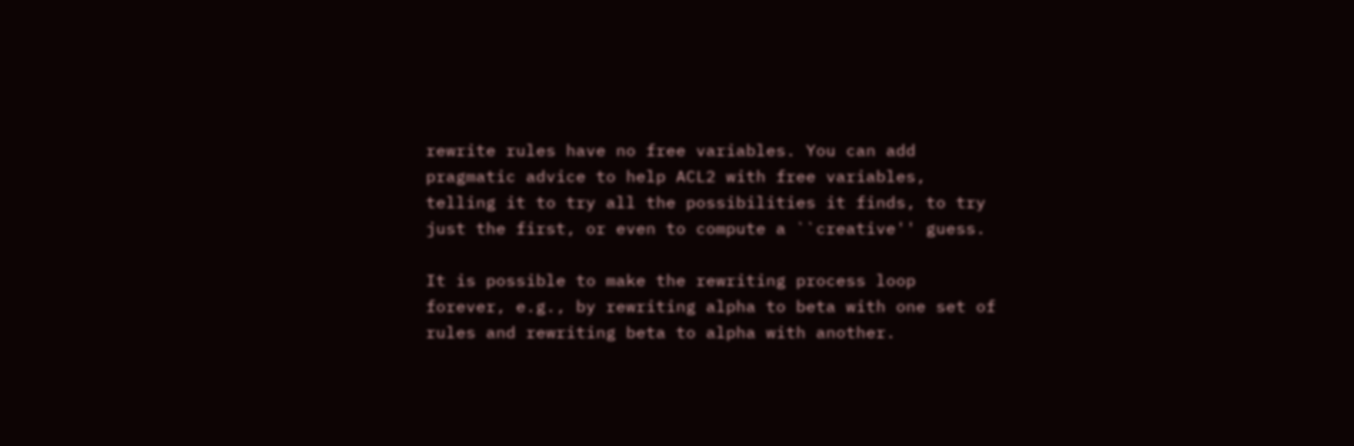rewrite rules have no free variables. You can add pragmatic advice to help ACL2 with free variables, telling it to try all the possibilities it finds, to try just the first, or even to compute a ``creative'' guess.

It is possible to make the rewriting process loop forever, e.g., by rewriting alpha to beta with one set of rules and rewriting beta to alpha with another.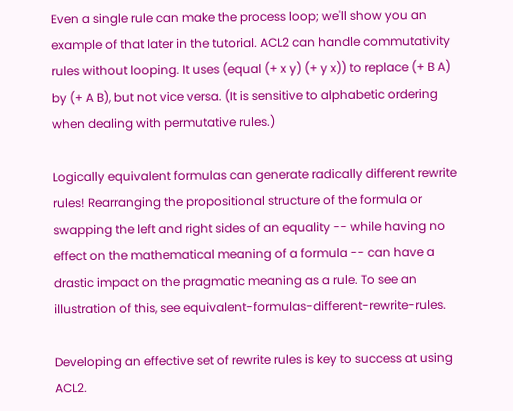Even a single rule can make the process loop; we'll show you an example of that later in the tutorial. ACL2 can handle commutativity rules without looping. It uses (equal (+ x y) (+ y x)) to replace (+ B A) by (+ A B), but not vice versa. (It is sensitive to alphabetic ordering when dealing with permutative rules.)

Logically equivalent formulas can generate radically different rewrite rules! Rearranging the propositional structure of the formula or swapping the left and right sides of an equality -- while having no effect on the mathematical meaning of a formula -- can have a drastic impact on the pragmatic meaning as a rule. To see an illustration of this, see equivalent-formulas-different-rewrite-rules.

Developing an effective set of rewrite rules is key to success at using ACL2.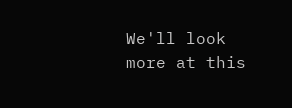We'll look more at this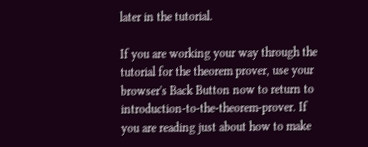later in the tutorial.

If you are working your way through the tutorial for the theorem prover, use your browser's Back Button now to return to introduction-to-the-theorem-prover. If you are reading just about how to make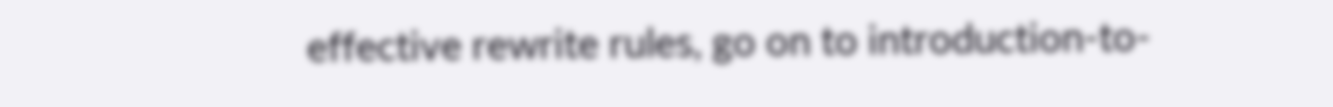effective rewrite rules, go on to introduction-to-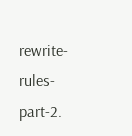rewrite-rules-part-2.